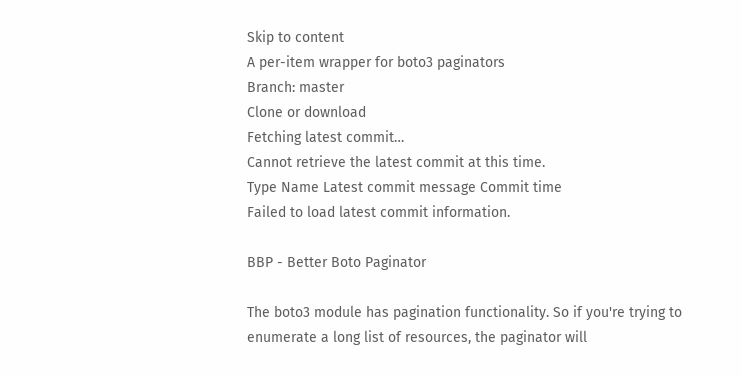Skip to content
A per-item wrapper for boto3 paginators
Branch: master
Clone or download
Fetching latest commit…
Cannot retrieve the latest commit at this time.
Type Name Latest commit message Commit time
Failed to load latest commit information.

BBP - Better Boto Paginator

The boto3 module has pagination functionality. So if you're trying to enumerate a long list of resources, the paginator will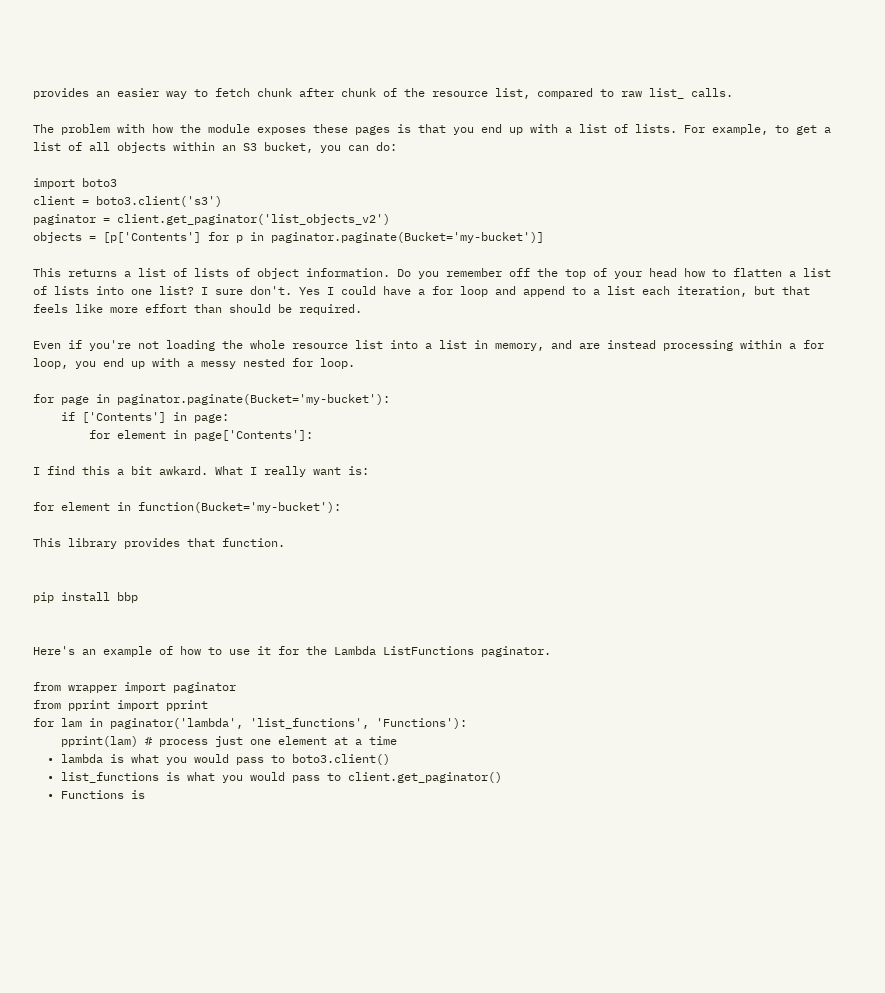provides an easier way to fetch chunk after chunk of the resource list, compared to raw list_ calls.

The problem with how the module exposes these pages is that you end up with a list of lists. For example, to get a list of all objects within an S3 bucket, you can do:

import boto3
client = boto3.client('s3')
paginator = client.get_paginator('list_objects_v2')
objects = [p['Contents'] for p in paginator.paginate(Bucket='my-bucket')]

This returns a list of lists of object information. Do you remember off the top of your head how to flatten a list of lists into one list? I sure don't. Yes I could have a for loop and append to a list each iteration, but that feels like more effort than should be required.

Even if you're not loading the whole resource list into a list in memory, and are instead processing within a for loop, you end up with a messy nested for loop.

for page in paginator.paginate(Bucket='my-bucket'):
    if ['Contents'] in page:
        for element in page['Contents']:

I find this a bit awkard. What I really want is:

for element in function(Bucket='my-bucket'):

This library provides that function.


pip install bbp


Here's an example of how to use it for the Lambda ListFunctions paginator.

from wrapper import paginator
from pprint import pprint
for lam in paginator('lambda', 'list_functions', 'Functions'):
    pprint(lam) # process just one element at a time
  • lambda is what you would pass to boto3.client()
  • list_functions is what you would pass to client.get_paginator()
  • Functions is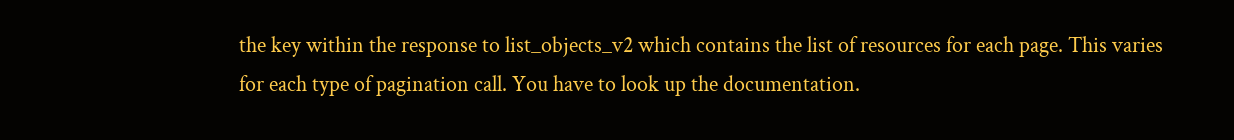the key within the response to list_objects_v2 which contains the list of resources for each page. This varies for each type of pagination call. You have to look up the documentation.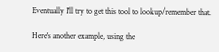Eventually I'll try to get this tool to lookup/remember that.

Here's another example, using the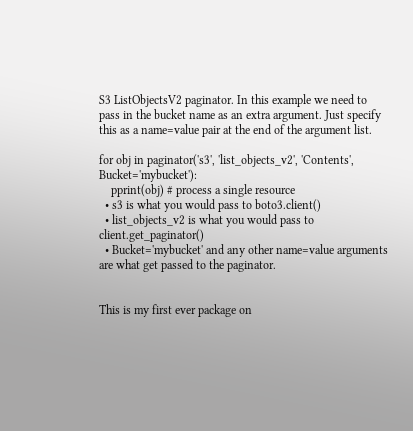S3 ListObjectsV2 paginator. In this example we need to pass in the bucket name as an extra argument. Just specify this as a name=value pair at the end of the argument list.

for obj in paginator('s3', 'list_objects_v2', 'Contents', Bucket='mybucket'):
    pprint(obj) # process a single resource
  • s3 is what you would pass to boto3.client()
  • list_objects_v2 is what you would pass to client.get_paginator()
  • Bucket='mybucket' and any other name=value arguments are what get passed to the paginator.


This is my first ever package on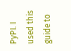PyPI. I used this guide to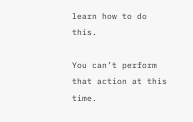learn how to do this.

You can’t perform that action at this time.